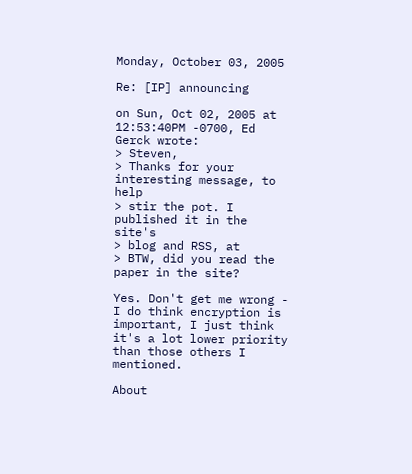Monday, October 03, 2005

Re: [IP] announcing

on Sun, Oct 02, 2005 at 12:53:40PM -0700, Ed Gerck wrote:
> Steven,
> Thanks for your interesting message, to help
> stir the pot. I published it in the site's
> blog and RSS, at
> BTW, did you read the paper in the site?

Yes. Don't get me wrong - I do think encryption is important, I just think it's a lot lower priority than those others I mentioned.

About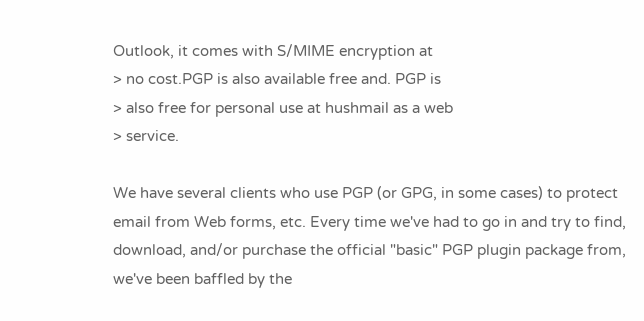Outlook, it comes with S/MIME encryption at
> no cost.PGP is also available free and. PGP is
> also free for personal use at hushmail as a web
> service.

We have several clients who use PGP (or GPG, in some cases) to protect email from Web forms, etc. Every time we've had to go in and try to find, download, and/or purchase the official "basic" PGP plugin package from, we've been baffled by the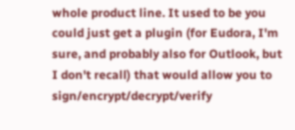whole product line. It used to be you could just get a plugin (for Eudora, I'm sure, and probably also for Outlook, but I don't recall) that would allow you to
sign/encrypt/decrypt/verify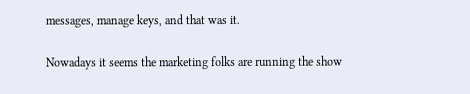messages, manage keys, and that was it.

Nowadays it seems the marketing folks are running the show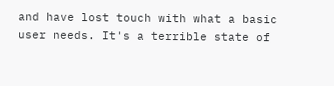and have lost touch with what a basic user needs. It's a terrible state of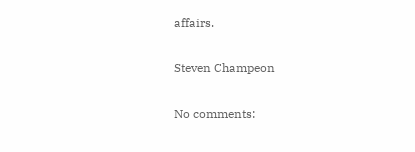affairs.

Steven Champeon

No comments: